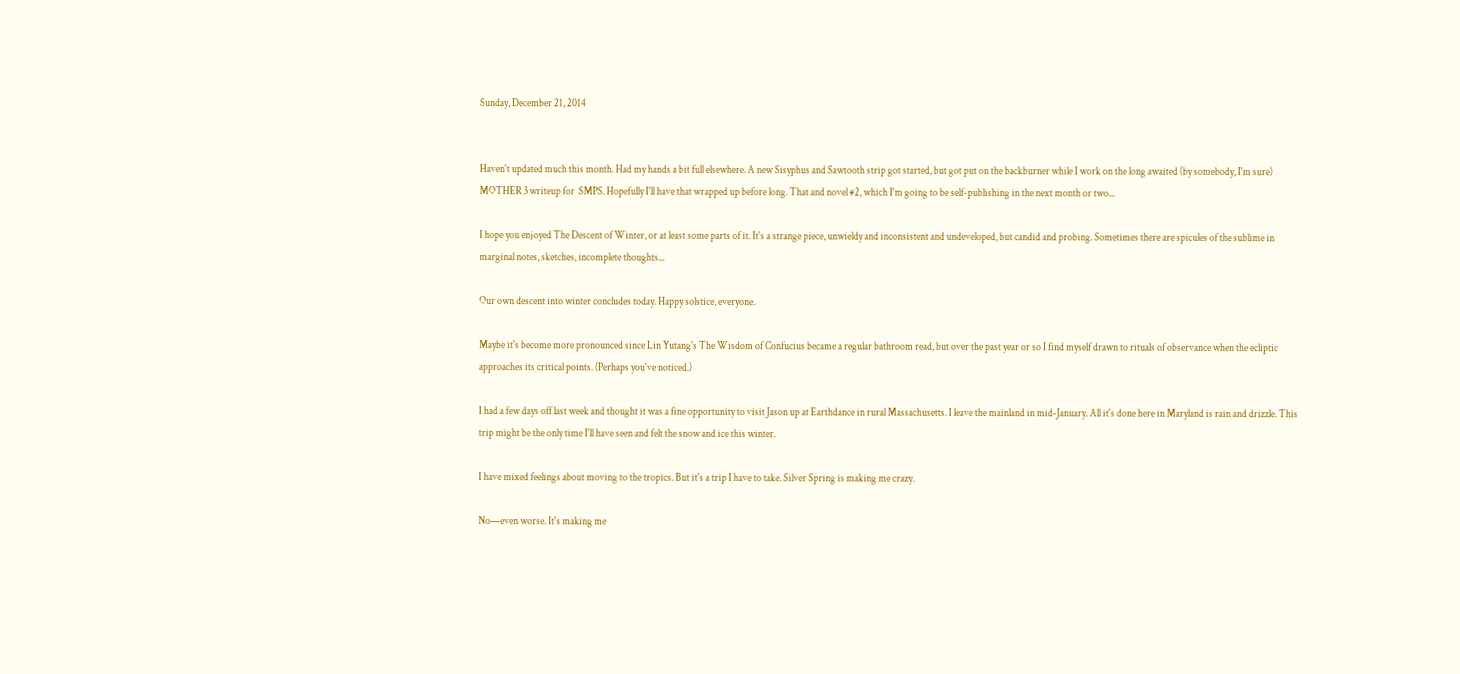Sunday, December 21, 2014


Haven't updated much this month. Had my hands a bit full elsewhere. A new Sisyphus and Sawtooth strip got started, but got put on the backburner while I work on the long awaited (by somebody, I'm sure) MOTHER 3 writeup for  SMPS. Hopefully I'll have that wrapped up before long. That and novel #2, which I'm going to be self-publishing in the next month or two...

I hope you enjoyed The Descent of Winter, or at least some parts of it. It's a strange piece, unwieldy and inconsistent and undeveloped, but candid and probing. Sometimes there are spicules of the sublime in marginal notes, sketches, incomplete thoughts...

Our own descent into winter concludes today. Happy solstice, everyone.

Maybe it's become more pronounced since Lin Yutang's The Wisdom of Confucius became a regular bathroom read, but over the past year or so I find myself drawn to rituals of observance when the ecliptic approaches its critical points. (Perhaps you've noticed.)

I had a few days off last week and thought it was a fine opportunity to visit Jason up at Earthdance in rural Massachusetts. I leave the mainland in mid-January. All it's done here in Maryland is rain and drizzle. This trip might be the only time I'll have seen and felt the snow and ice this winter.

I have mixed feelings about moving to the tropics. But it's a trip I have to take. Silver Spring is making me crazy.

No—even worse. It's making me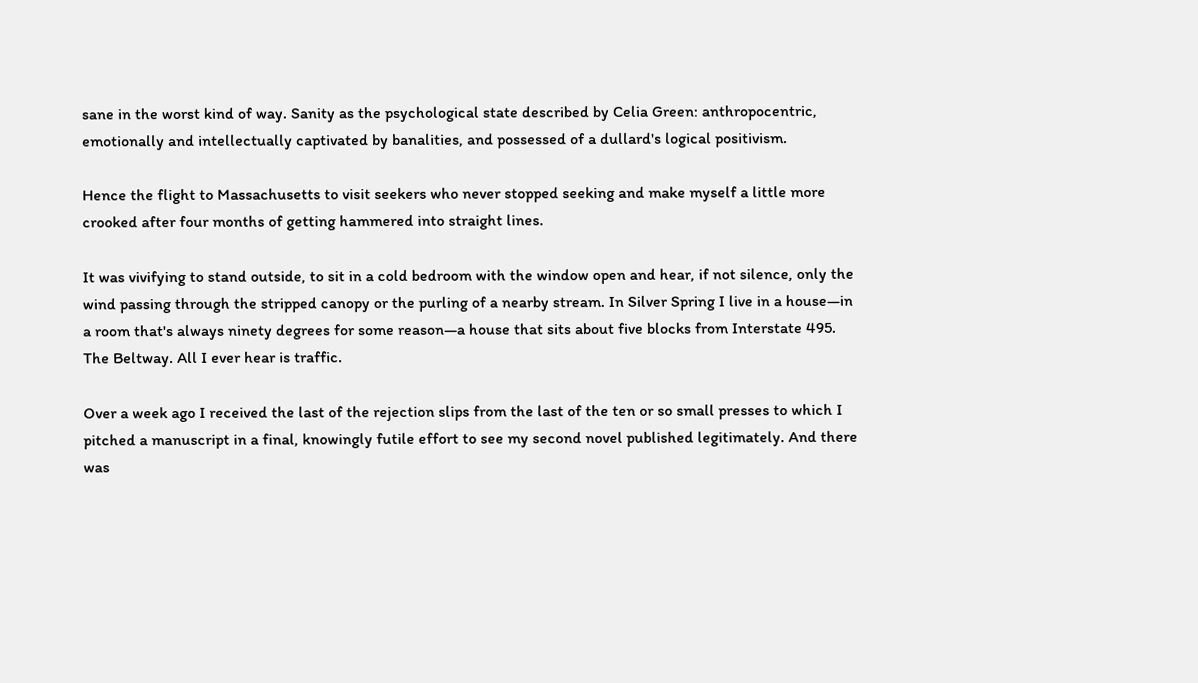sane in the worst kind of way. Sanity as the psychological state described by Celia Green: anthropocentric, emotionally and intellectually captivated by banalities, and possessed of a dullard's logical positivism.

Hence the flight to Massachusetts to visit seekers who never stopped seeking and make myself a little more crooked after four months of getting hammered into straight lines.

It was vivifying to stand outside, to sit in a cold bedroom with the window open and hear, if not silence, only the wind passing through the stripped canopy or the purling of a nearby stream. In Silver Spring I live in a house—in a room that's always ninety degrees for some reason—a house that sits about five blocks from Interstate 495. The Beltway. All I ever hear is traffic.

Over a week ago I received the last of the rejection slips from the last of the ten or so small presses to which I pitched a manuscript in a final, knowingly futile effort to see my second novel published legitimately. And there was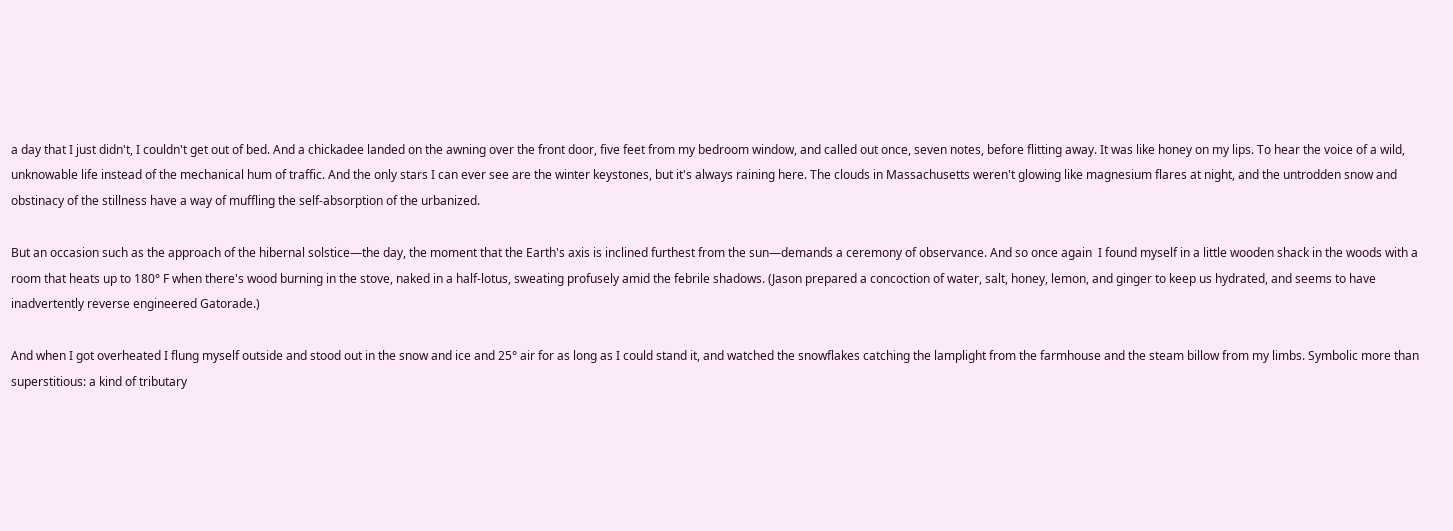a day that I just didn't, I couldn't get out of bed. And a chickadee landed on the awning over the front door, five feet from my bedroom window, and called out once, seven notes, before flitting away. It was like honey on my lips. To hear the voice of a wild, unknowable life instead of the mechanical hum of traffic. And the only stars I can ever see are the winter keystones, but it's always raining here. The clouds in Massachusetts weren't glowing like magnesium flares at night, and the untrodden snow and obstinacy of the stillness have a way of muffling the self-absorption of the urbanized.

But an occasion such as the approach of the hibernal solstice—the day, the moment that the Earth's axis is inclined furthest from the sun—demands a ceremony of observance. And so once again  I found myself in a little wooden shack in the woods with a room that heats up to 180° F when there's wood burning in the stove, naked in a half-lotus, sweating profusely amid the febrile shadows. (Jason prepared a concoction of water, salt, honey, lemon, and ginger to keep us hydrated, and seems to have inadvertently reverse engineered Gatorade.)

And when I got overheated I flung myself outside and stood out in the snow and ice and 25° air for as long as I could stand it, and watched the snowflakes catching the lamplight from the farmhouse and the steam billow from my limbs. Symbolic more than superstitious: a kind of tributary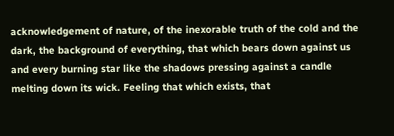acknowledgement of nature, of the inexorable truth of the cold and the dark, the background of everything, that which bears down against us and every burning star like the shadows pressing against a candle melting down its wick. Feeling that which exists, that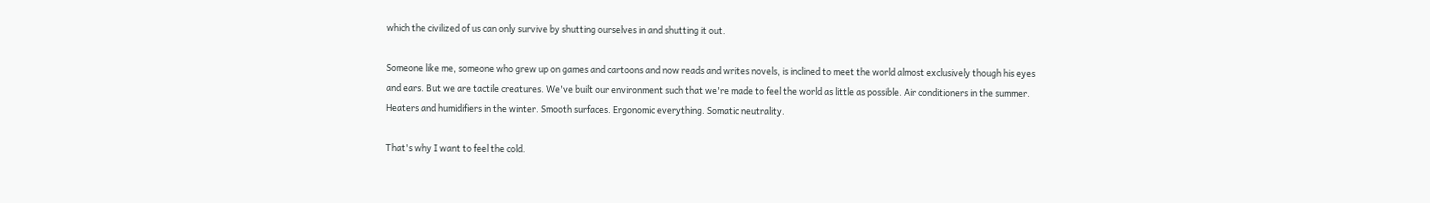which the civilized of us can only survive by shutting ourselves in and shutting it out.

Someone like me, someone who grew up on games and cartoons and now reads and writes novels, is inclined to meet the world almost exclusively though his eyes and ears. But we are tactile creatures. We've built our environment such that we're made to feel the world as little as possible. Air conditioners in the summer. Heaters and humidifiers in the winter. Smooth surfaces. Ergonomic everything. Somatic neutrality.

That's why I want to feel the cold.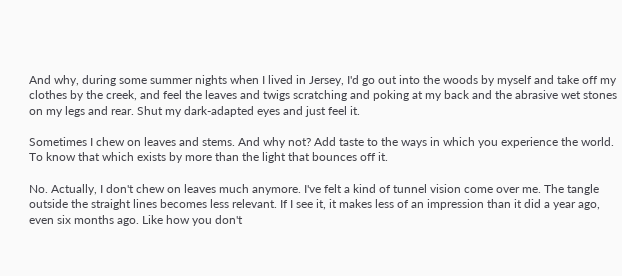And why, during some summer nights when I lived in Jersey, I'd go out into the woods by myself and take off my clothes by the creek, and feel the leaves and twigs scratching and poking at my back and the abrasive wet stones on my legs and rear. Shut my dark-adapted eyes and just feel it.

Sometimes I chew on leaves and stems. And why not? Add taste to the ways in which you experience the world. To know that which exists by more than the light that bounces off it.

No. Actually, I don't chew on leaves much anymore. I've felt a kind of tunnel vision come over me. The tangle outside the straight lines becomes less relevant. If I see it, it makes less of an impression than it did a year ago, even six months ago. Like how you don't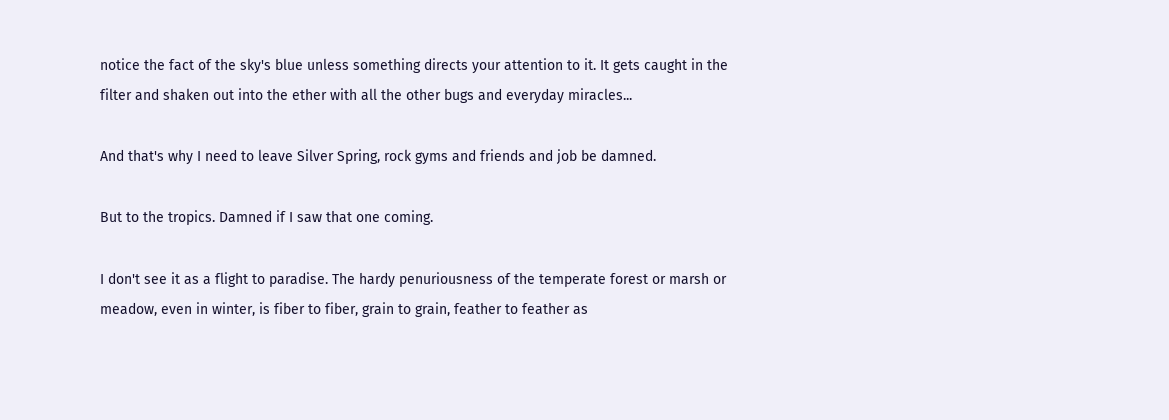notice the fact of the sky's blue unless something directs your attention to it. It gets caught in the filter and shaken out into the ether with all the other bugs and everyday miracles...

And that's why I need to leave Silver Spring, rock gyms and friends and job be damned.

But to the tropics. Damned if I saw that one coming.

I don't see it as a flight to paradise. The hardy penuriousness of the temperate forest or marsh or meadow, even in winter, is fiber to fiber, grain to grain, feather to feather as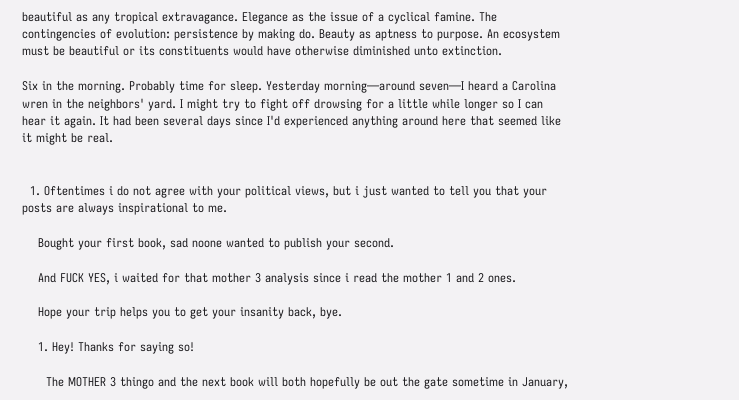beautiful as any tropical extravagance. Elegance as the issue of a cyclical famine. The contingencies of evolution: persistence by making do. Beauty as aptness to purpose. An ecosystem must be beautiful or its constituents would have otherwise diminished unto extinction.

Six in the morning. Probably time for sleep. Yesterday morning—around seven—I heard a Carolina wren in the neighbors' yard. I might try to fight off drowsing for a little while longer so I can hear it again. It had been several days since I'd experienced anything around here that seemed like it might be real.


  1. Oftentimes i do not agree with your political views, but i just wanted to tell you that your posts are always inspirational to me.

    Bought your first book, sad noone wanted to publish your second.

    And FUCK YES, i waited for that mother 3 analysis since i read the mother 1 and 2 ones.

    Hope your trip helps you to get your insanity back, bye.

    1. Hey! Thanks for saying so!

      The MOTHER 3 thingo and the next book will both hopefully be out the gate sometime in January,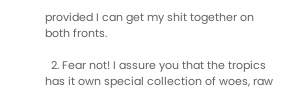provided I can get my shit together on both fronts.

  2. Fear not! I assure you that the tropics has it own special collection of woes, raw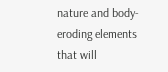nature and body-eroding elements that will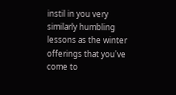instil in you very similarly humbling lessons as the winter offerings that you've come to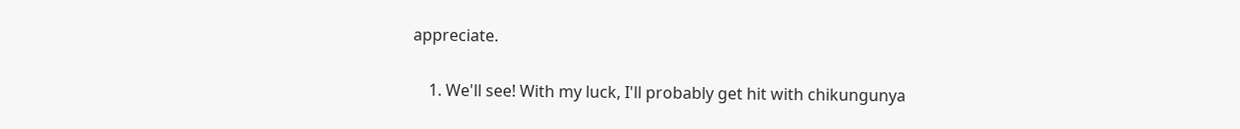appreciate.

    1. We'll see! With my luck, I'll probably get hit with chikungunya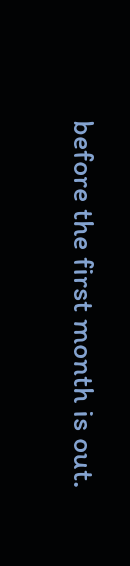before the first month is out.